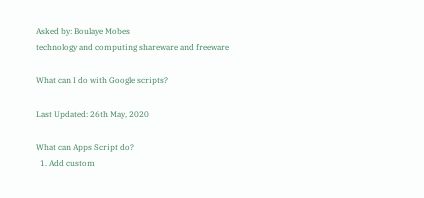Asked by: Boulaye Mobes
technology and computing shareware and freeware

What can I do with Google scripts?

Last Updated: 26th May, 2020

What can Apps Script do?
  1. Add custom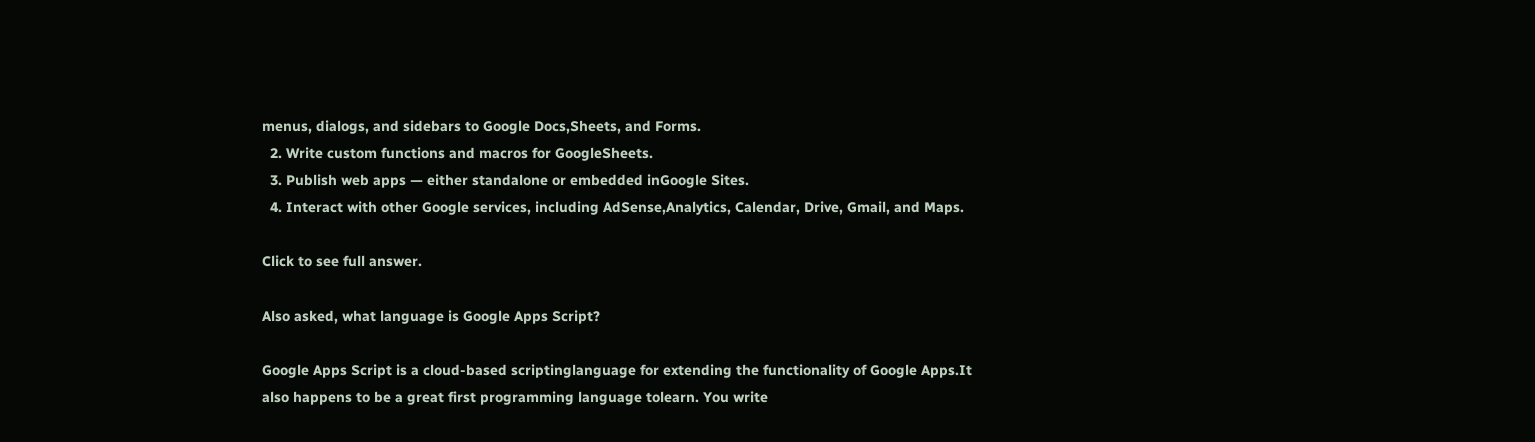menus, dialogs, and sidebars to Google Docs,Sheets, and Forms.
  2. Write custom functions and macros for GoogleSheets.
  3. Publish web apps — either standalone or embedded inGoogle Sites.
  4. Interact with other Google services, including AdSense,Analytics, Calendar, Drive, Gmail, and Maps.

Click to see full answer.

Also asked, what language is Google Apps Script?

Google Apps Script is a cloud-based scriptinglanguage for extending the functionality of Google Apps.It also happens to be a great first programming language tolearn. You write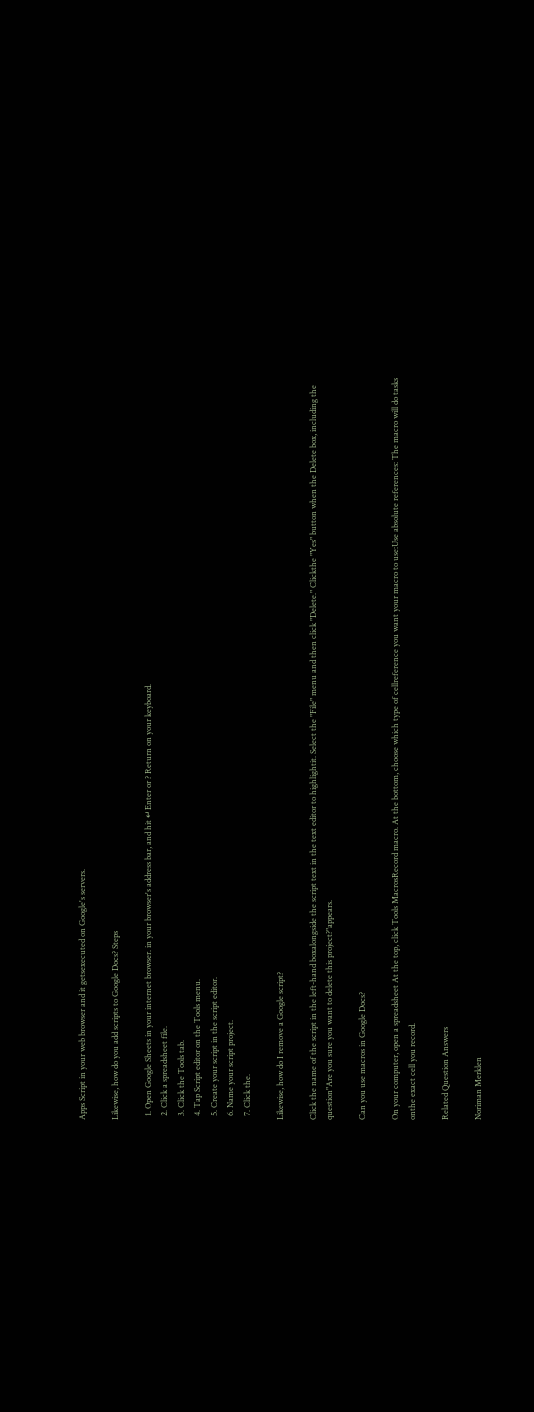Apps Script in your web browser and it getsexecuted on Google's servers.

Likewise, how do you add scripts to Google Docs? Steps

  1. Open Google Sheets in your internet browser. in your browser's address bar, and hit ↵Enter or ? Return on your keyboard.
  2. Click a spreadsheet file.
  3. Click the Tools tab.
  4. Tap Script editor on the Tools menu.
  5. Create your script in the script editor.
  6. Name your script project.
  7. Click the.

Likewise, how do I remove a Google script?

Click the name of the script in the left-hand boxalongside the script text in the text editor to highlightit. Select the "File" menu and then click "Delete." Clickthe "Yes" button when the Delete box, including the question"Are you sure you want to delete this project?"appears.

Can you use macros in Google Docs?

On your computer, open a spreadsheet At the top, click Tools MacrosRecord macro. At the bottom, choose which type of cellreference you want your macro to use:Use absolute references: The macro will do tasks onthe exact cell you record.

Related Question Answers

Noriman Merklen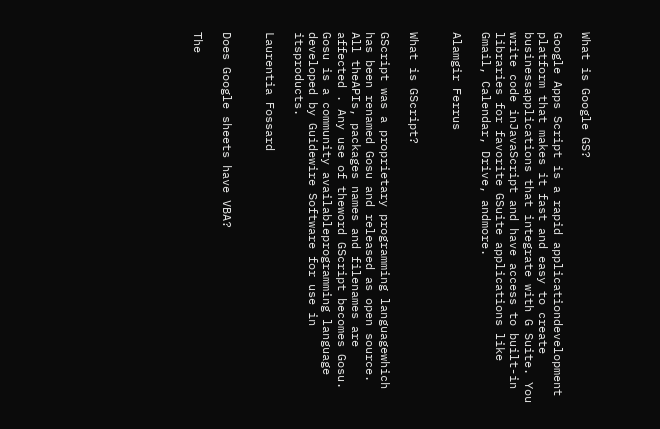What is Google GS?

Google Apps Script is a rapid applicationdevelopment platform that makes it fast and easy to create businessapplications that integrate with G Suite. You write code inJavaScript and have access to built-in libraries for favorite GSuite applications like Gmail, Calendar, Drive, andmore.

Alamgir Ferrus


What is GScript?

GScript was a proprietary programming languagewhich has been renamed Gosu and released as open source. All theAPIs, packages names and filenames are affected . Any use of theword GScript becomes Gosu. Gosu is a community availableprogramming language developed by Guidewire Software for use in itsproducts.

Laurentia Fossard


Does Google sheets have VBA?

The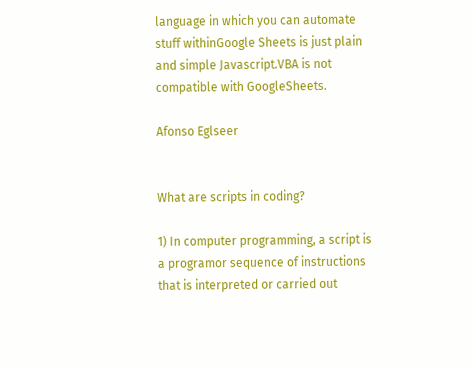language in which you can automate stuff withinGoogle Sheets is just plain and simple Javascript.VBA is not compatible with GoogleSheets.

Afonso Eglseer


What are scripts in coding?

1) In computer programming, a script is a programor sequence of instructions that is interpreted or carried out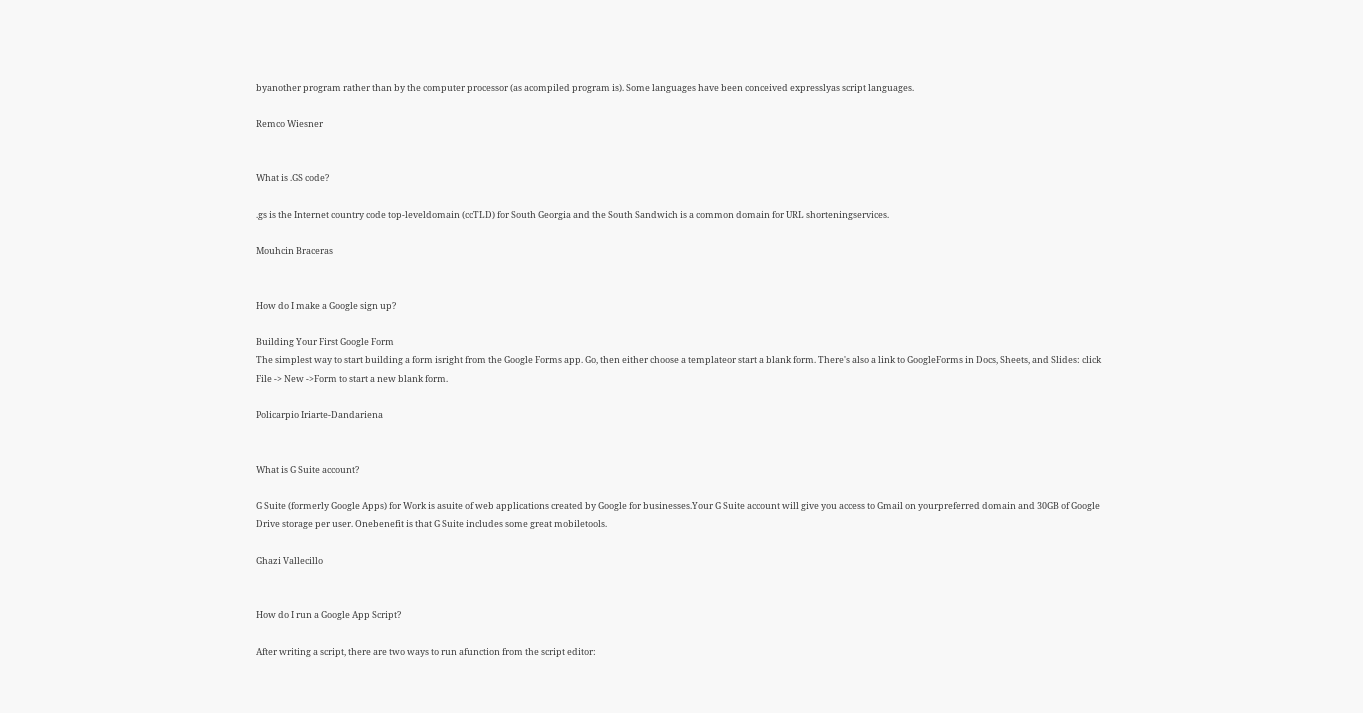byanother program rather than by the computer processor (as acompiled program is). Some languages have been conceived expresslyas script languages.

Remco Wiesner


What is .GS code?

.gs is the Internet country code top-leveldomain (ccTLD) for South Georgia and the South Sandwich is a common domain for URL shorteningservices.

Mouhcin Braceras


How do I make a Google sign up?

Building Your First Google Form
The simplest way to start building a form isright from the Google Forms app. Go, then either choose a templateor start a blank form. There's also a link to GoogleForms in Docs, Sheets, and Slides: click File -> New ->Form to start a new blank form.

Policarpio Iriarte-Dandariena


What is G Suite account?

G Suite (formerly Google Apps) for Work is asuite of web applications created by Google for businesses.Your G Suite account will give you access to Gmail on yourpreferred domain and 30GB of Google Drive storage per user. Onebenefit is that G Suite includes some great mobiletools.

Ghazi Vallecillo


How do I run a Google App Script?

After writing a script, there are two ways to run afunction from the script editor: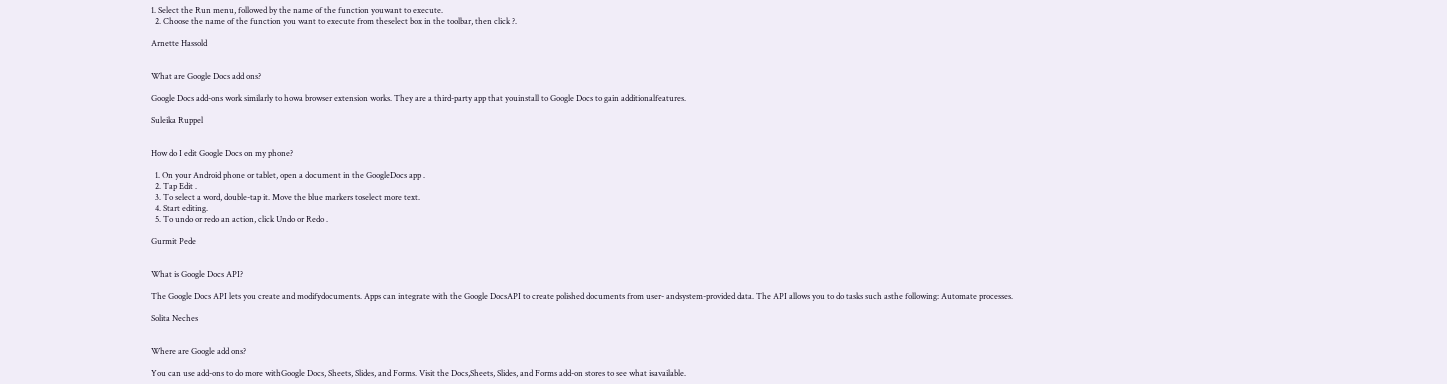1. Select the Run menu, followed by the name of the function youwant to execute.
  2. Choose the name of the function you want to execute from theselect box in the toolbar, then click ?.

Arnette Hassold


What are Google Docs add ons?

Google Docs add-ons work similarly to howa browser extension works. They are a third-party app that youinstall to Google Docs to gain additionalfeatures.

Suleika Ruppel


How do I edit Google Docs on my phone?

  1. On your Android phone or tablet, open a document in the GoogleDocs app .
  2. Tap Edit .
  3. To select a word, double-tap it. Move the blue markers toselect more text.
  4. Start editing.
  5. To undo or redo an action, click Undo or Redo .

Gurmit Pede


What is Google Docs API?

The Google Docs API lets you create and modifydocuments. Apps can integrate with the Google DocsAPI to create polished documents from user- andsystem-provided data. The API allows you to do tasks such asthe following: Automate processes.

Solita Neches


Where are Google add ons?

You can use add-ons to do more withGoogle Docs, Sheets, Slides, and Forms. Visit the Docs,Sheets, Slides, and Forms add-on stores to see what isavailable.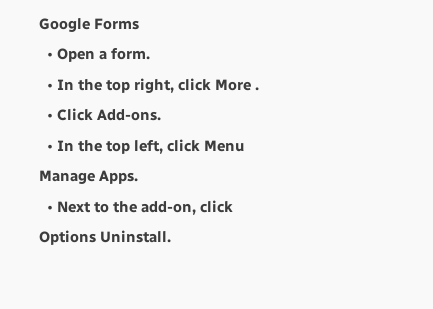Google Forms
  • Open a form.
  • In the top right, click More .
  • Click Add-ons.
  • In the top left, click Menu Manage Apps.
  • Next to the add-on, click Options Uninstall.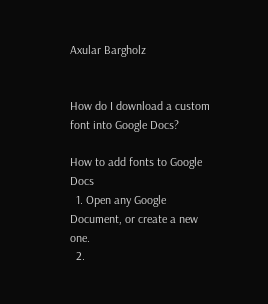Axular Bargholz


How do I download a custom font into Google Docs?

How to add fonts to Google Docs
  1. Open any Google Document, or create a new one.
  2.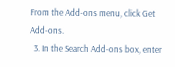From the Add-ons menu, click Get Add-ons.
  3. In the Search Add-ons box, enter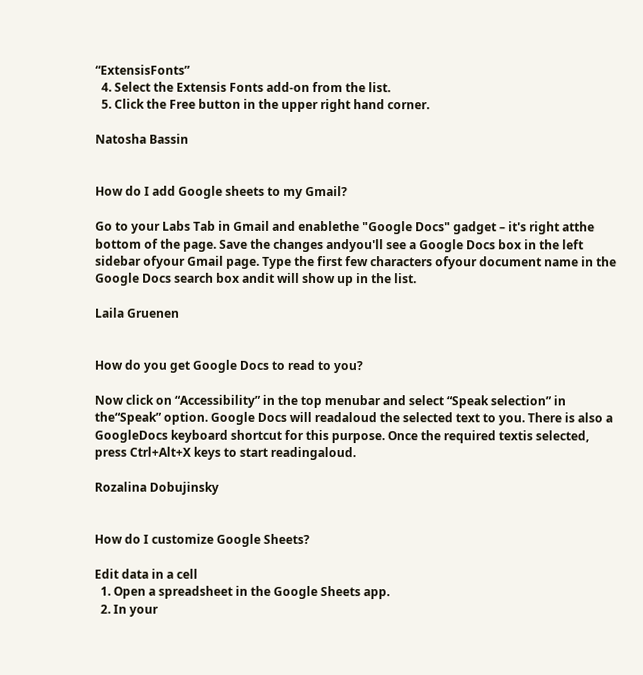“ExtensisFonts”
  4. Select the Extensis Fonts add-on from the list.
  5. Click the Free button in the upper right hand corner.

Natosha Bassin


How do I add Google sheets to my Gmail?

Go to your Labs Tab in Gmail and enablethe "Google Docs" gadget – it's right atthe bottom of the page. Save the changes andyou'll see a Google Docs box in the left sidebar ofyour Gmail page. Type the first few characters ofyour document name in the Google Docs search box andit will show up in the list.

Laila Gruenen


How do you get Google Docs to read to you?

Now click on “Accessibility” in the top menubar and select “Speak selection” in the“Speak” option. Google Docs will readaloud the selected text to you. There is also a GoogleDocs keyboard shortcut for this purpose. Once the required textis selected, press Ctrl+Alt+X keys to start readingaloud.

Rozalina Dobujinsky


How do I customize Google Sheets?

Edit data in a cell
  1. Open a spreadsheet in the Google Sheets app.
  2. In your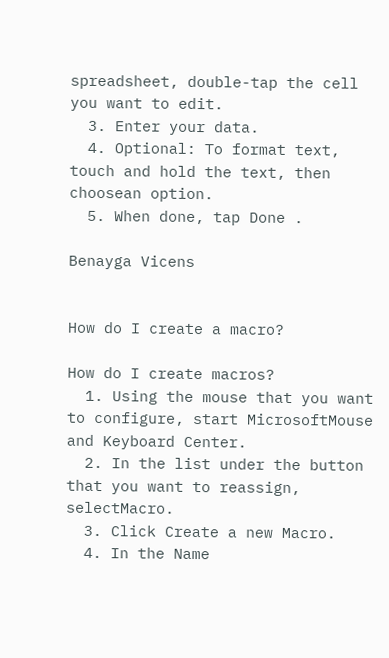spreadsheet, double-tap the cell you want to edit.
  3. Enter your data.
  4. Optional: To format text, touch and hold the text, then choosean option.
  5. When done, tap Done .

Benayga Vicens


How do I create a macro?

How do I create macros?
  1. Using the mouse that you want to configure, start MicrosoftMouse and Keyboard Center.
  2. In the list under the button that you want to reassign, selectMacro.
  3. Click Create a new Macro.
  4. In the Name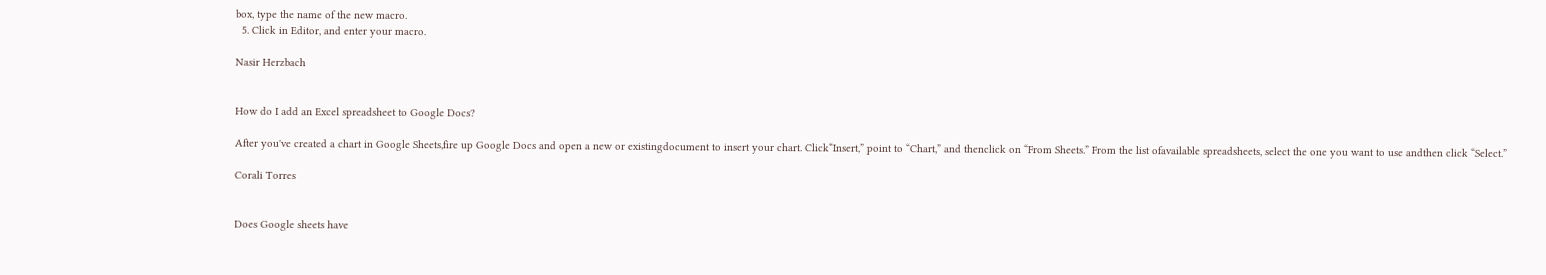box, type the name of the new macro.
  5. Click in Editor, and enter your macro.

Nasir Herzbach


How do I add an Excel spreadsheet to Google Docs?

After you've created a chart in Google Sheets,fire up Google Docs and open a new or existingdocument to insert your chart. Click“Insert,” point to “Chart,” and thenclick on “From Sheets.” From the list ofavailable spreadsheets, select the one you want to use andthen click “Select.”

Corali Torres


Does Google sheets have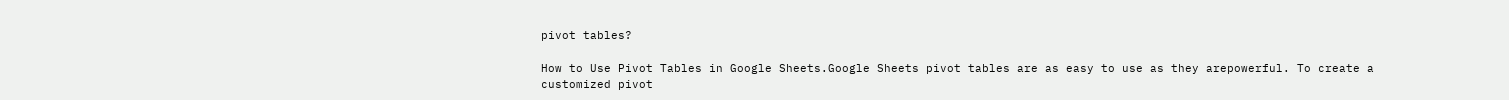pivot tables?

How to Use Pivot Tables in Google Sheets.Google Sheets pivot tables are as easy to use as they arepowerful. To create a customized pivot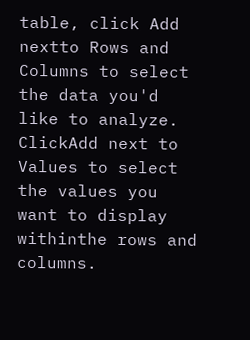table, click Add nextto Rows and Columns to select the data you'd like to analyze. ClickAdd next to Values to select the values you want to display withinthe rows and columns.